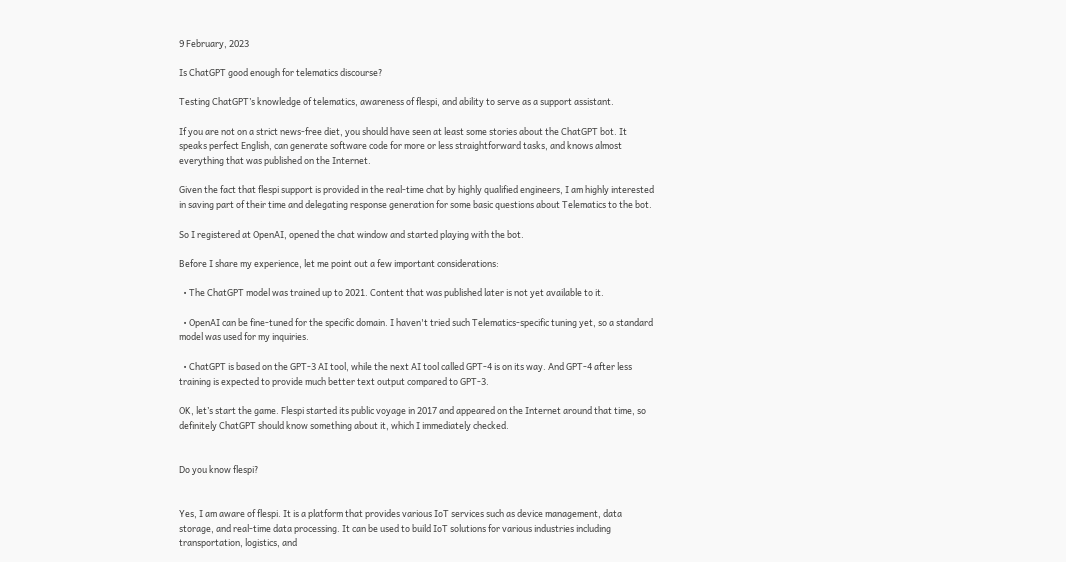9 February, 2023

Is ChatGPT good enough for telematics discourse?

Testing ChatGPT’s knowledge of telematics, awareness of flespi, and ability to serve as a support assistant.

If you are not on a strict news-free diet, you should have seen at least some stories about the ChatGPT bot. It speaks perfect English, can generate software code for more or less straightforward tasks, and knows almost everything that was published on the Internet.

Given the fact that flespi support is provided in the real-time chat by highly qualified engineers, I am highly interested in saving part of their time and delegating response generation for some basic questions about Telematics to the bot.

So I registered at OpenAI, opened the chat window and started playing with the bot.

Before I share my experience, let me point out a few important considerations:

  • The ChatGPT model was trained up to 2021. Content that was published later is not yet available to it.

  • OpenAI can be fine-tuned for the specific domain. I haven't tried such Telematics-specific tuning yet, so a standard model was used for my inquiries.

  • ChatGPT is based on the GPT-3 AI tool, while the next AI tool called GPT-4 is on its way. And GPT-4 after less training is expected to provide much better text output compared to GPT-3.

OK, let’s start the game. Flespi started its public voyage in 2017 and appeared on the Internet around that time, so definitely ChatGPT should know something about it, which I immediately checked.


Do you know flespi?


Yes, I am aware of flespi. It is a platform that provides various IoT services such as device management, data storage, and real-time data processing. It can be used to build IoT solutions for various industries including transportation, logistics, and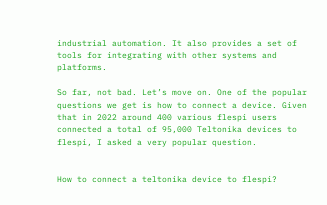industrial automation. It also provides a set of tools for integrating with other systems and platforms.

So far, not bad. Let’s move on. One of the popular questions we get is how to connect a device. Given that in 2022 around 400 various flespi users connected a total of 95,000 Teltonika devices to flespi, I asked a very popular question.


How to connect a teltonika device to flespi?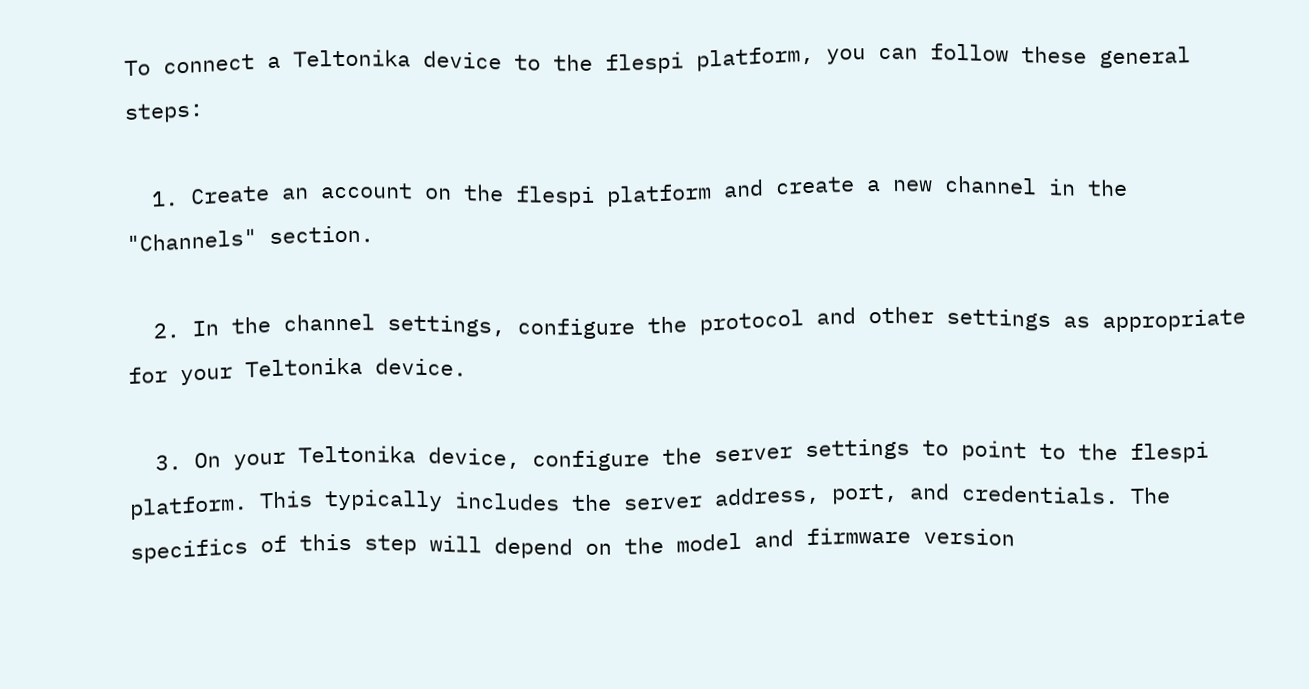To connect a Teltonika device to the flespi platform, you can follow these general steps:

  1. Create an account on the flespi platform and create a new channel in the "Channels" section.

  2. In the channel settings, configure the protocol and other settings as appropriate for your Teltonika device.

  3. On your Teltonika device, configure the server settings to point to the flespi platform. This typically includes the server address, port, and credentials. The specifics of this step will depend on the model and firmware version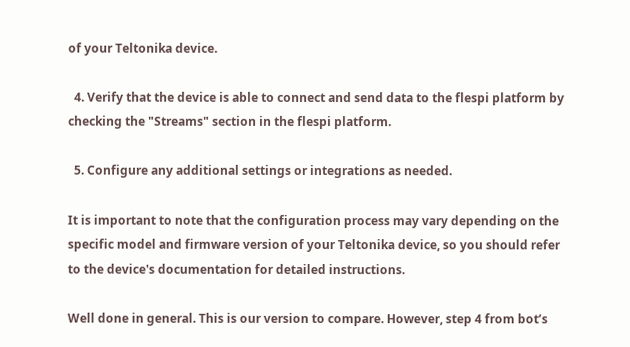of your Teltonika device.

  4. Verify that the device is able to connect and send data to the flespi platform by checking the "Streams" section in the flespi platform.

  5. Configure any additional settings or integrations as needed.

It is important to note that the configuration process may vary depending on the specific model and firmware version of your Teltonika device, so you should refer to the device's documentation for detailed instructions.

Well done in general. This is our version to compare. However, step 4 from bot’s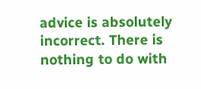advice is absolutely incorrect. There is nothing to do with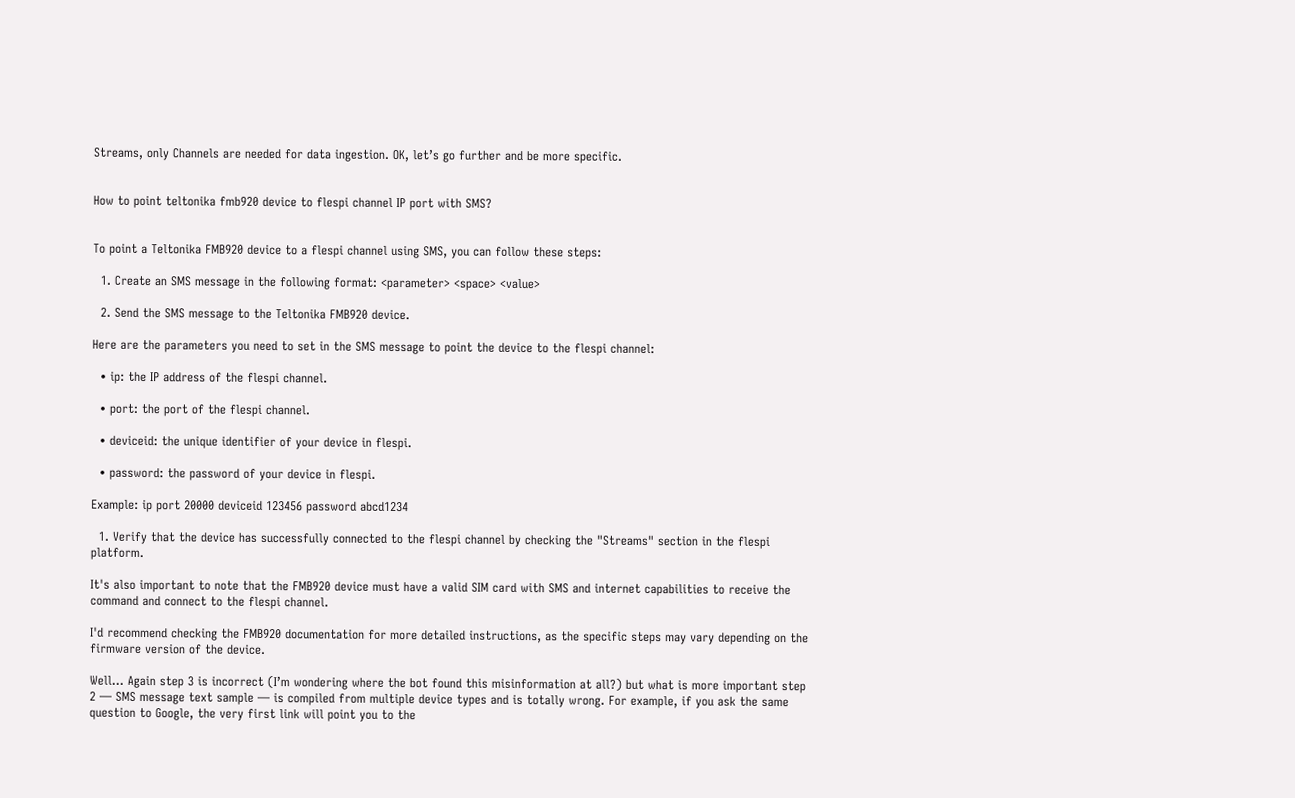Streams, only Channels are needed for data ingestion. OK, let’s go further and be more specific.


How to point teltonika fmb920 device to flespi channel IP port with SMS?


To point a Teltonika FMB920 device to a flespi channel using SMS, you can follow these steps:

  1. Create an SMS message in the following format: <parameter> <space> <value>

  2. Send the SMS message to the Teltonika FMB920 device.

Here are the parameters you need to set in the SMS message to point the device to the flespi channel:

  • ip: the IP address of the flespi channel.

  • port: the port of the flespi channel.

  • deviceid: the unique identifier of your device in flespi.

  • password: the password of your device in flespi.

Example: ip port 20000 deviceid 123456 password abcd1234

  1. Verify that the device has successfully connected to the flespi channel by checking the "Streams" section in the flespi platform.

It's also important to note that the FMB920 device must have a valid SIM card with SMS and internet capabilities to receive the command and connect to the flespi channel.

I'd recommend checking the FMB920 documentation for more detailed instructions, as the specific steps may vary depending on the firmware version of the device.

Well… Again step 3 is incorrect (I’m wondering where the bot found this misinformation at all?) but what is more important step 2 — SMS message text sample — is compiled from multiple device types and is totally wrong. For example, if you ask the same question to Google, the very first link will point you to the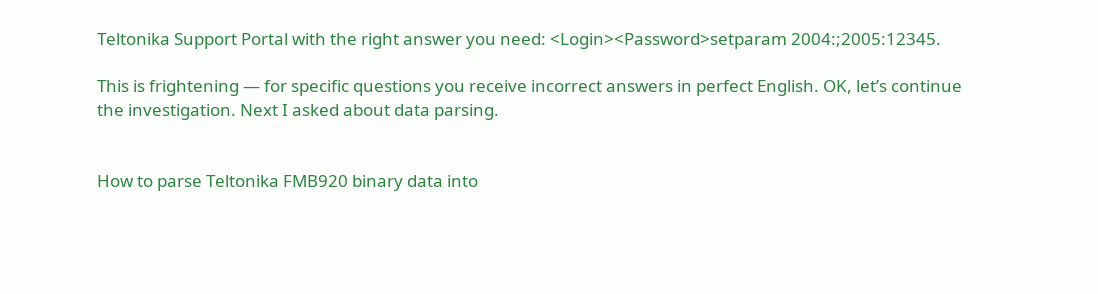Teltonika Support Portal with the right answer you need: <Login><Password>setparam 2004:;2005:12345.

This is frightening — for specific questions you receive incorrect answers in perfect English. OK, let’s continue the investigation. Next I asked about data parsing.


How to parse Teltonika FMB920 binary data into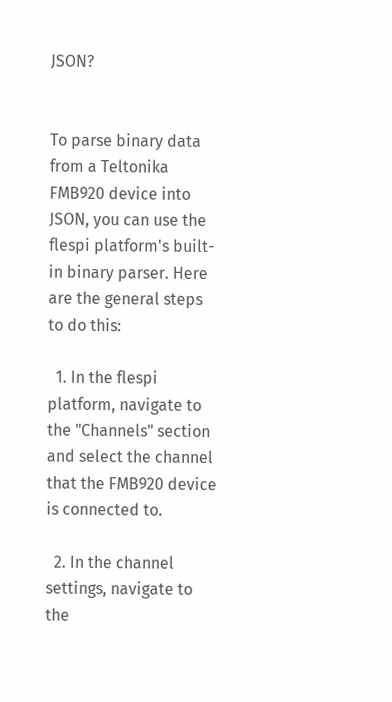JSON?


To parse binary data from a Teltonika FMB920 device into JSON, you can use the flespi platform's built-in binary parser. Here are the general steps to do this:

  1. In the flespi platform, navigate to the "Channels" section and select the channel that the FMB920 device is connected to.

  2. In the channel settings, navigate to the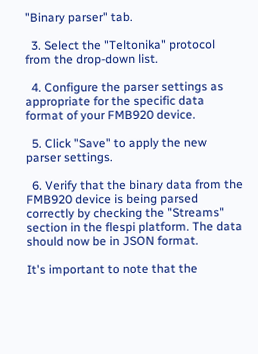"Binary parser" tab.

  3. Select the "Teltonika" protocol from the drop-down list.

  4. Configure the parser settings as appropriate for the specific data format of your FMB920 device.

  5. Click "Save" to apply the new parser settings.

  6. Verify that the binary data from the FMB920 device is being parsed correctly by checking the "Streams" section in the flespi platform. The data should now be in JSON format.

It's important to note that the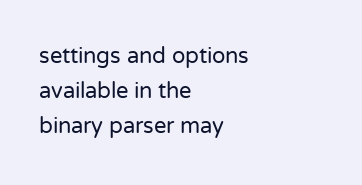settings and options available in the binary parser may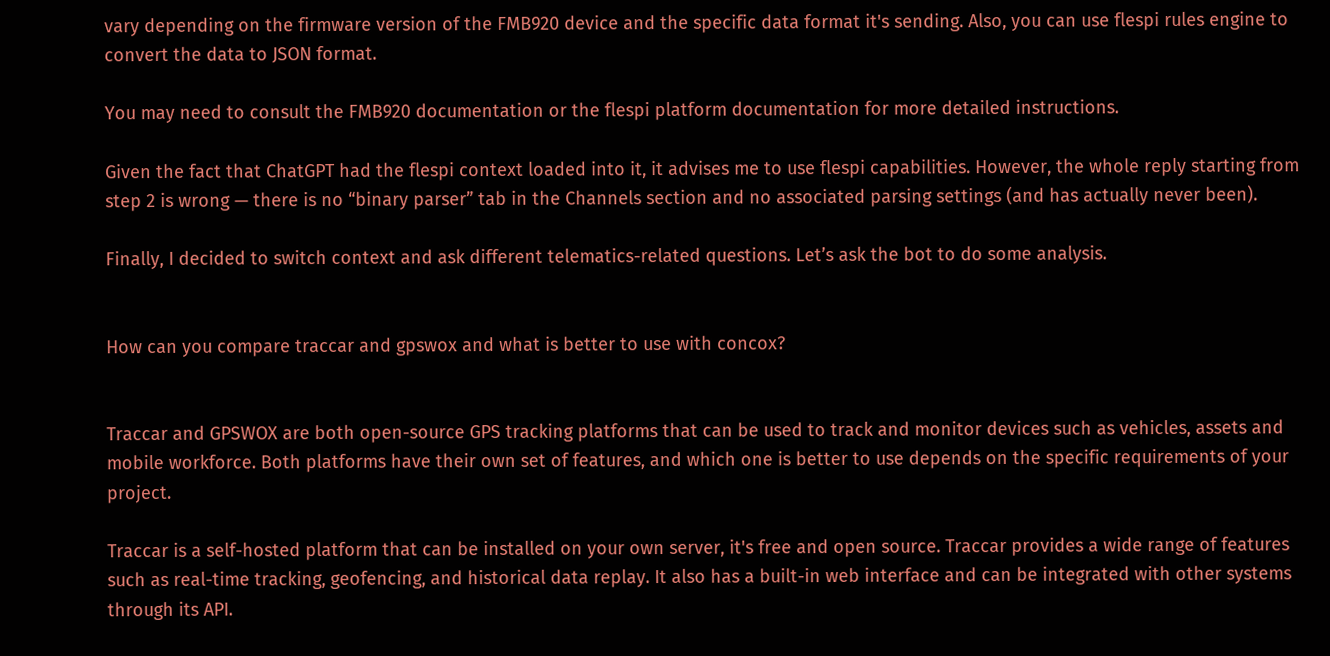vary depending on the firmware version of the FMB920 device and the specific data format it's sending. Also, you can use flespi rules engine to convert the data to JSON format.

You may need to consult the FMB920 documentation or the flespi platform documentation for more detailed instructions.

Given the fact that ChatGPT had the flespi context loaded into it, it advises me to use flespi capabilities. However, the whole reply starting from step 2 is wrong — there is no “binary parser” tab in the Channels section and no associated parsing settings (and has actually never been).

Finally, I decided to switch context and ask different telematics-related questions. Let’s ask the bot to do some analysis.


How can you compare traccar and gpswox and what is better to use with concox?


Traccar and GPSWOX are both open-source GPS tracking platforms that can be used to track and monitor devices such as vehicles, assets and mobile workforce. Both platforms have their own set of features, and which one is better to use depends on the specific requirements of your project.

Traccar is a self-hosted platform that can be installed on your own server, it's free and open source. Traccar provides a wide range of features such as real-time tracking, geofencing, and historical data replay. It also has a built-in web interface and can be integrated with other systems through its API.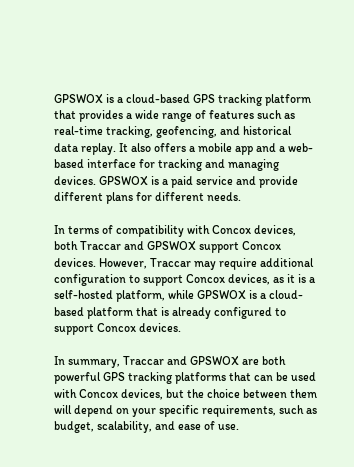GPSWOX is a cloud-based GPS tracking platform that provides a wide range of features such as real-time tracking, geofencing, and historical data replay. It also offers a mobile app and a web-based interface for tracking and managing devices. GPSWOX is a paid service and provide different plans for different needs.

In terms of compatibility with Concox devices, both Traccar and GPSWOX support Concox devices. However, Traccar may require additional configuration to support Concox devices, as it is a self-hosted platform, while GPSWOX is a cloud-based platform that is already configured to support Concox devices.

In summary, Traccar and GPSWOX are both powerful GPS tracking platforms that can be used with Concox devices, but the choice between them will depend on your specific requirements, such as budget, scalability, and ease of use.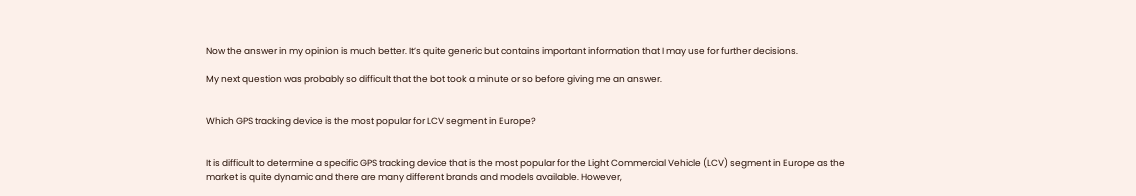Now the answer in my opinion is much better. It’s quite generic but contains important information that I may use for further decisions.

My next question was probably so difficult that the bot took a minute or so before giving me an answer.


Which GPS tracking device is the most popular for LCV segment in Europe?


It is difficult to determine a specific GPS tracking device that is the most popular for the Light Commercial Vehicle (LCV) segment in Europe as the market is quite dynamic and there are many different brands and models available. However,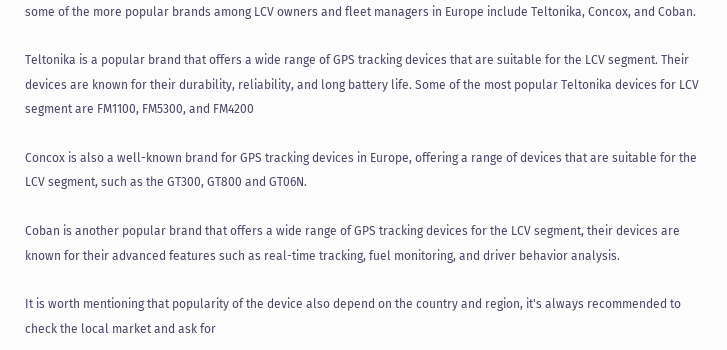some of the more popular brands among LCV owners and fleet managers in Europe include Teltonika, Concox, and Coban.

Teltonika is a popular brand that offers a wide range of GPS tracking devices that are suitable for the LCV segment. Their devices are known for their durability, reliability, and long battery life. Some of the most popular Teltonika devices for LCV segment are FM1100, FM5300, and FM4200

Concox is also a well-known brand for GPS tracking devices in Europe, offering a range of devices that are suitable for the LCV segment, such as the GT300, GT800 and GT06N.

Coban is another popular brand that offers a wide range of GPS tracking devices for the LCV segment, their devices are known for their advanced features such as real-time tracking, fuel monitoring, and driver behavior analysis.

It is worth mentioning that popularity of the device also depend on the country and region, it's always recommended to check the local market and ask for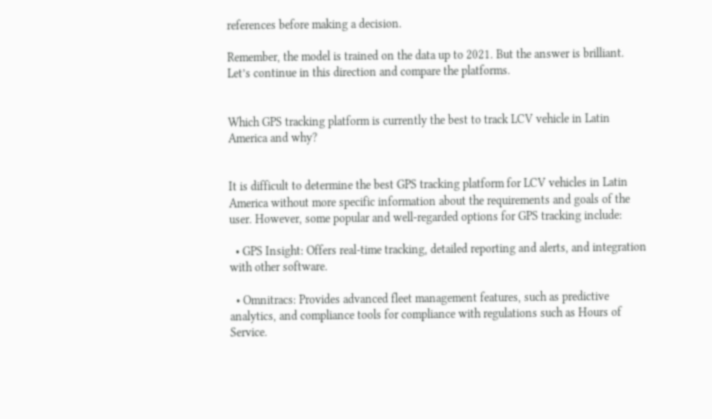references before making a decision.

Remember, the model is trained on the data up to 2021. But the answer is brilliant. Let’s continue in this direction and compare the platforms.


Which GPS tracking platform is currently the best to track LCV vehicle in Latin America and why?


It is difficult to determine the best GPS tracking platform for LCV vehicles in Latin America without more specific information about the requirements and goals of the user. However, some popular and well-regarded options for GPS tracking include:

  • GPS Insight: Offers real-time tracking, detailed reporting and alerts, and integration with other software.

  • Omnitracs: Provides advanced fleet management features, such as predictive analytics, and compliance tools for compliance with regulations such as Hours of Service.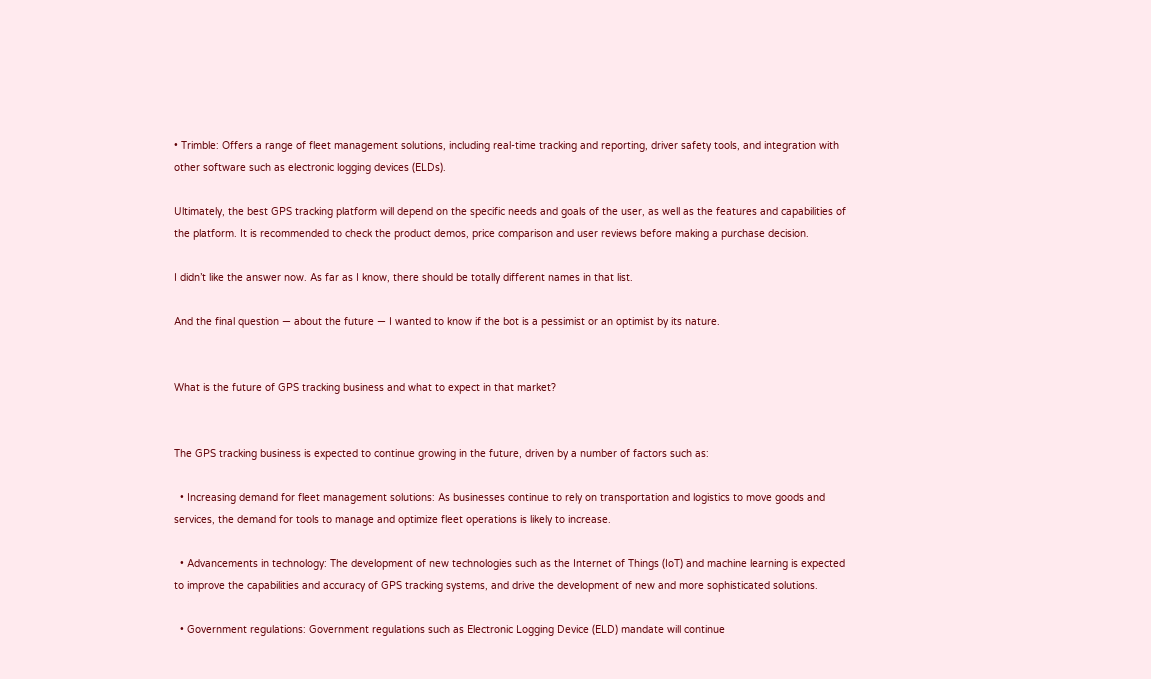• Trimble: Offers a range of fleet management solutions, including real-time tracking and reporting, driver safety tools, and integration with other software such as electronic logging devices (ELDs).

Ultimately, the best GPS tracking platform will depend on the specific needs and goals of the user, as well as the features and capabilities of the platform. It is recommended to check the product demos, price comparison and user reviews before making a purchase decision.

I didn’t like the answer now. As far as I know, there should be totally different names in that list.

And the final question — about the future — I wanted to know if the bot is a pessimist or an optimist by its nature.


What is the future of GPS tracking business and what to expect in that market?


The GPS tracking business is expected to continue growing in the future, driven by a number of factors such as:

  • Increasing demand for fleet management solutions: As businesses continue to rely on transportation and logistics to move goods and services, the demand for tools to manage and optimize fleet operations is likely to increase.

  • Advancements in technology: The development of new technologies such as the Internet of Things (IoT) and machine learning is expected to improve the capabilities and accuracy of GPS tracking systems, and drive the development of new and more sophisticated solutions.

  • Government regulations: Government regulations such as Electronic Logging Device (ELD) mandate will continue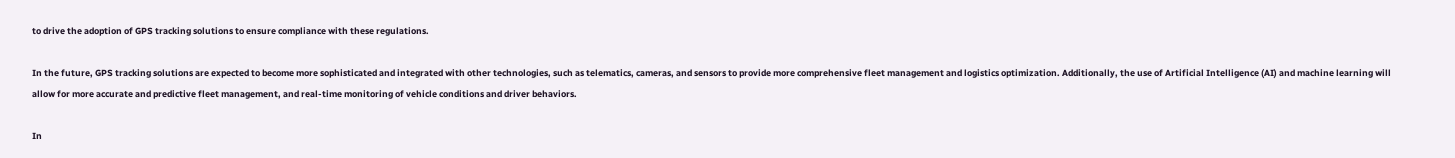to drive the adoption of GPS tracking solutions to ensure compliance with these regulations.

In the future, GPS tracking solutions are expected to become more sophisticated and integrated with other technologies, such as telematics, cameras, and sensors to provide more comprehensive fleet management and logistics optimization. Additionally, the use of Artificial Intelligence (AI) and machine learning will allow for more accurate and predictive fleet management, and real-time monitoring of vehicle conditions and driver behaviors.

In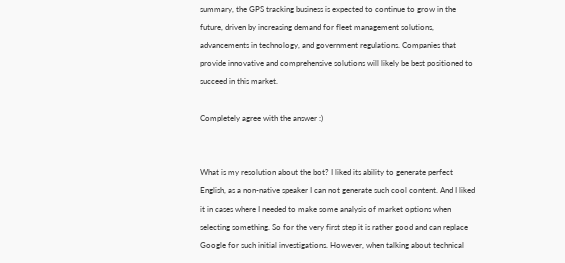summary, the GPS tracking business is expected to continue to grow in the future, driven by increasing demand for fleet management solutions, advancements in technology, and government regulations. Companies that provide innovative and comprehensive solutions will likely be best positioned to succeed in this market.

Completely agree with the answer :)


What is my resolution about the bot? I liked its ability to generate perfect English, as a non-native speaker I can not generate such cool content. And I liked it in cases where I needed to make some analysis of market options when selecting something. So for the very first step it is rather good and can replace Google for such initial investigations. However, when talking about technical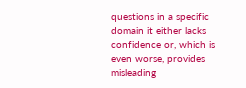questions in a specific domain it either lacks confidence or, which is even worse, provides misleading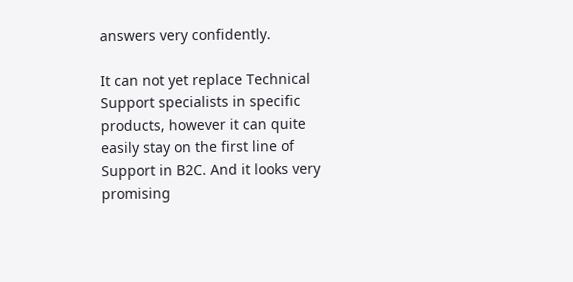answers very confidently.

It can not yet replace Technical Support specialists in specific products, however it can quite easily stay on the first line of Support in B2C. And it looks very promising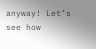anyway! Let’s see how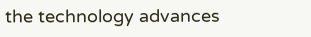the technology advances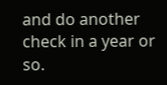and do another check in a year or so.